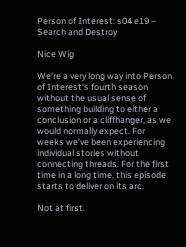Person of Interest: s04 e19 – Search and Destroy

Nice Wig

We’re a very long way into Person of Interest‘s fourth season without the usual sense of something building to either a conclusion or a cliffhanger, as we would normally expect. For weeks we’ve been experiencing individual stories without connecting threads. For the first time in a long time, this episode starts to deliver on its arc.

Not at first.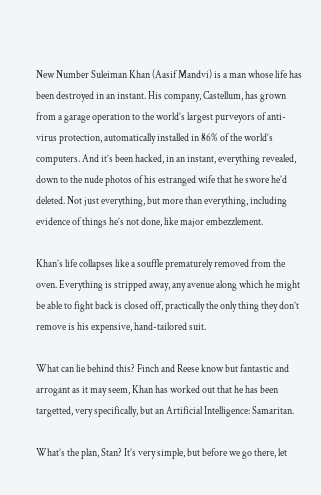New Number Suleiman Khan (Aasif Mandvi) is a man whose life has been destroyed in an instant. His company, Castellum, has grown from a garage operation to the world’s largest purveyors of anti-virus protection, automatically installed in 86% of the world’s computers. And it’s been hacked, in an instant, everything revealed, down to the nude photos of his estranged wife that he swore he’d deleted. Not just everything, but more than everything, including evidence of things he’s not done, like major embezzlement.

Khan’s life collapses like a souffle prematurely removed from the oven. Everything is stripped away, any avenue along which he might be able to fight back is closed off, practically the only thing they don’t remove is his expensive, hand-tailored suit.

What can lie behind this? Finch and Reese know but fantastic and arrogant as it may seem, Khan has worked out that he has been targetted, very specifically, but an Artificial Intelligence: Samaritan.

What’s the plan, Stan? It’s very simple, but before we go there, let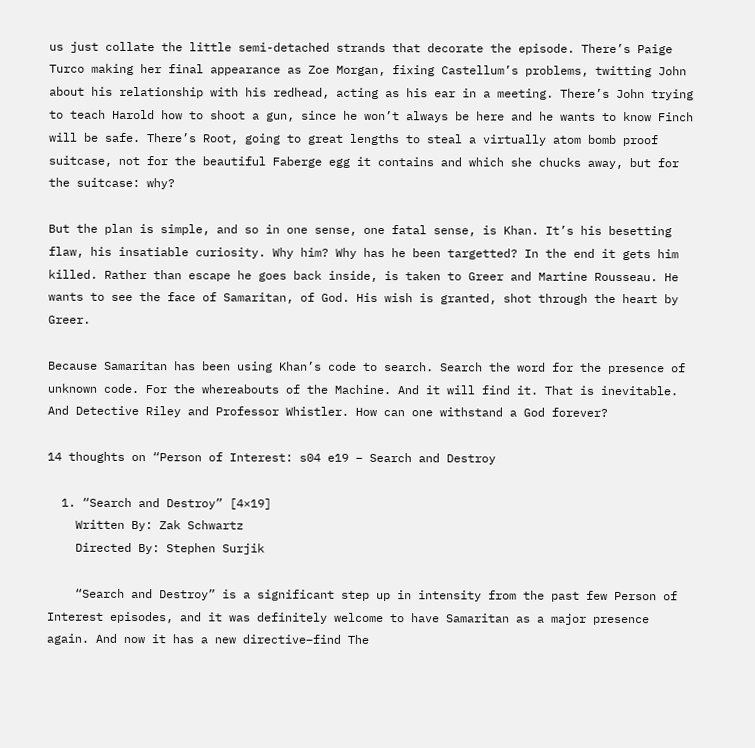us just collate the little semi-detached strands that decorate the episode. There’s Paige Turco making her final appearance as Zoe Morgan, fixing Castellum’s problems, twitting John about his relationship with his redhead, acting as his ear in a meeting. There’s John trying to teach Harold how to shoot a gun, since he won’t always be here and he wants to know Finch will be safe. There’s Root, going to great lengths to steal a virtually atom bomb proof suitcase, not for the beautiful Faberge egg it contains and which she chucks away, but for the suitcase: why?

But the plan is simple, and so in one sense, one fatal sense, is Khan. It’s his besetting flaw, his insatiable curiosity. Why him? Why has he been targetted? In the end it gets him killed. Rather than escape he goes back inside, is taken to Greer and Martine Rousseau. He wants to see the face of Samaritan, of God. His wish is granted, shot through the heart by Greer.

Because Samaritan has been using Khan’s code to search. Search the word for the presence of unknown code. For the whereabouts of the Machine. And it will find it. That is inevitable. And Detective Riley and Professor Whistler. How can one withstand a God forever?

14 thoughts on “Person of Interest: s04 e19 – Search and Destroy

  1. “Search and Destroy” [4×19]
    Written By: Zak Schwartz
    Directed By: Stephen Surjik

    “Search and Destroy” is a significant step up in intensity from the past few Person of Interest episodes, and it was definitely welcome to have Samaritan as a major presence again. And now it has a new directive–find The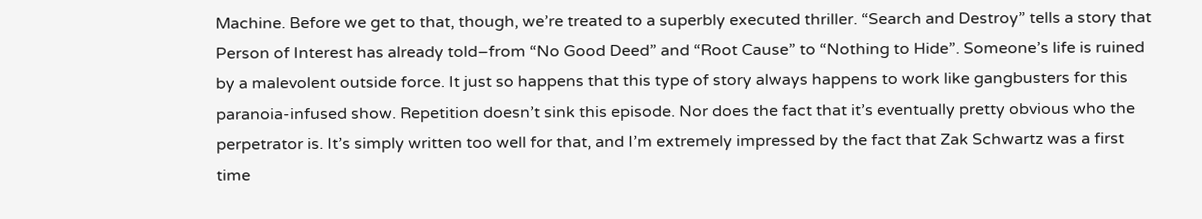Machine. Before we get to that, though, we’re treated to a superbly executed thriller. “Search and Destroy” tells a story that Person of Interest has already told–from “No Good Deed” and “Root Cause” to “Nothing to Hide”. Someone’s life is ruined by a malevolent outside force. It just so happens that this type of story always happens to work like gangbusters for this paranoia-infused show. Repetition doesn’t sink this episode. Nor does the fact that it’s eventually pretty obvious who the perpetrator is. It’s simply written too well for that, and I’m extremely impressed by the fact that Zak Schwartz was a first time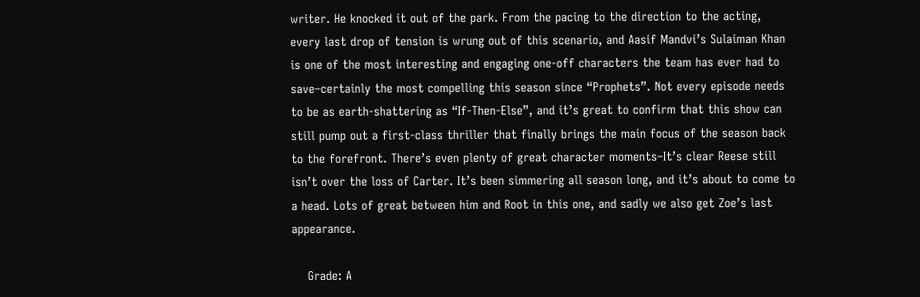writer. He knocked it out of the park. From the pacing to the direction to the acting, every last drop of tension is wrung out of this scenario, and Aasif Mandvi’s Sulaiman Khan is one of the most interesting and engaging one-off characters the team has ever had to save–certainly the most compelling this season since “Prophets”. Not every episode needs to be as earth-shattering as “If-Then-Else”, and it’s great to confirm that this show can still pump out a first-class thriller that finally brings the main focus of the season back to the forefront. There’s even plenty of great character moments–It’s clear Reese still isn’t over the loss of Carter. It’s been simmering all season long, and it’s about to come to a head. Lots of great between him and Root in this one, and sadly we also get Zoe’s last appearance.

    Grade: A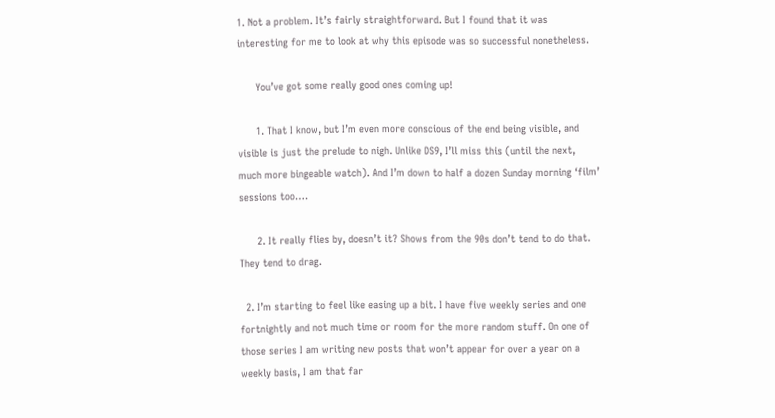1. Not a problem. It’s fairly straightforward. But I found that it was interesting for me to look at why this episode was so successful nonetheless.

      You’ve got some really good ones coming up!

      1. That I know, but I’m even more conscious of the end being visible, and visible is just the prelude to nigh. Unlike DS9, I’ll miss this (until the next, much more bingeable watch). And I’m down to half a dozen Sunday morning ‘film’ sessions too….

      2. It really flies by, doesn’t it? Shows from the 90s don’t tend to do that. They tend to drag.

  2. I’m starting to feel like easing up a bit. I have five weekly series and one fortnightly and not much time or room for the more random stuff. On one of those series I am writing new posts that won’t appear for over a year on a weekly basis, I am that far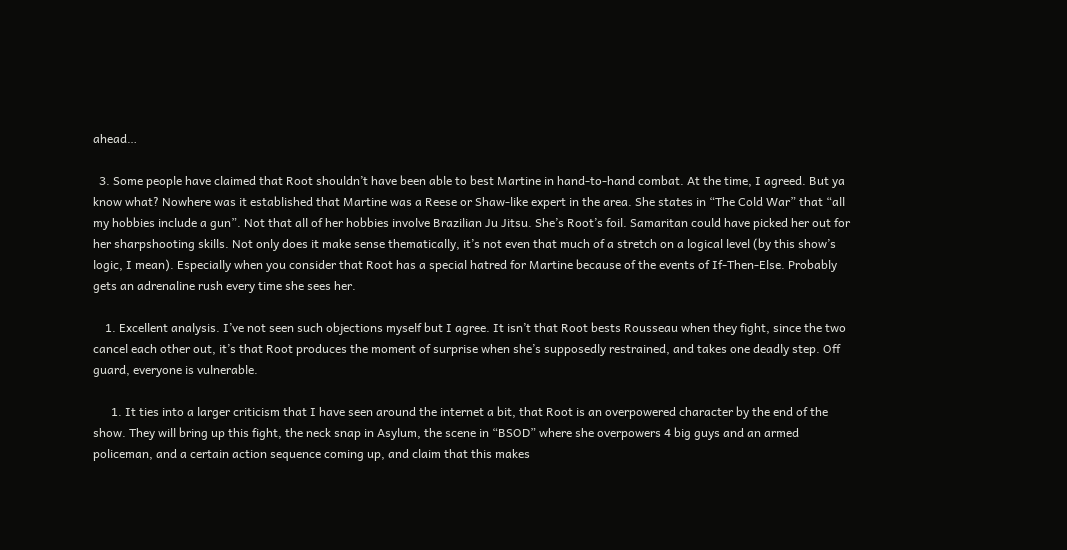ahead…

  3. Some people have claimed that Root shouldn’t have been able to best Martine in hand-to-hand combat. At the time, I agreed. But ya know what? Nowhere was it established that Martine was a Reese or Shaw-like expert in the area. She states in “The Cold War” that “all my hobbies include a gun”. Not that all of her hobbies involve Brazilian Ju Jitsu. She’s Root’s foil. Samaritan could have picked her out for her sharpshooting skills. Not only does it make sense thematically, it’s not even that much of a stretch on a logical level (by this show’s logic, I mean). Especially when you consider that Root has a special hatred for Martine because of the events of If-Then-Else. Probably gets an adrenaline rush every time she sees her.

    1. Excellent analysis. I’ve not seen such objections myself but I agree. It isn’t that Root bests Rousseau when they fight, since the two cancel each other out, it’s that Root produces the moment of surprise when she’s supposedly restrained, and takes one deadly step. Off guard, everyone is vulnerable.

      1. It ties into a larger criticism that I have seen around the internet a bit, that Root is an overpowered character by the end of the show. They will bring up this fight, the neck snap in Asylum, the scene in “BSOD” where she overpowers 4 big guys and an armed policeman, and a certain action sequence coming up, and claim that this makes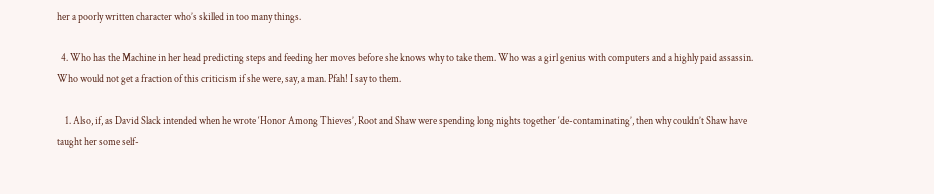her a poorly written character who’s skilled in too many things.

  4. Who has the Machine in her head predicting steps and feeding her moves before she knows why to take them. Who was a girl genius with computers and a highly paid assassin. Who would not get a fraction of this criticism if she were, say, a man. Pfah! I say to them.

    1. Also, if, as David Slack intended when he wrote ‘Honor Among Thieves’, Root and Shaw were spending long nights together ‘de-contaminating’, then why couldn’t Shaw have taught her some self-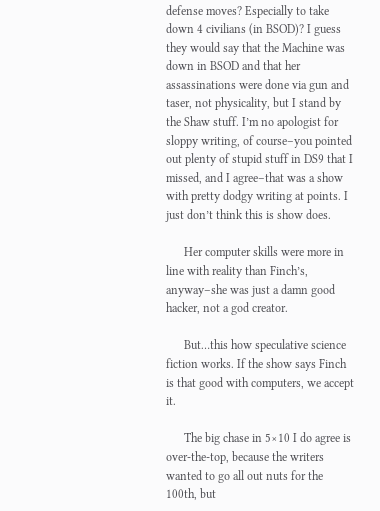defense moves? Especially to take down 4 civilians (in BSOD)? I guess they would say that the Machine was down in BSOD and that her assassinations were done via gun and taser, not physicality, but I stand by the Shaw stuff. I’m no apologist for sloppy writing, of course–you pointed out plenty of stupid stuff in DS9 that I missed, and I agree–that was a show with pretty dodgy writing at points. I just don’t think this is show does.

      Her computer skills were more in line with reality than Finch’s, anyway–she was just a damn good hacker, not a god creator.

      But…this how speculative science fiction works. If the show says Finch is that good with computers, we accept it.

      The big chase in 5×10 I do agree is over-the-top, because the writers wanted to go all out nuts for the 100th, but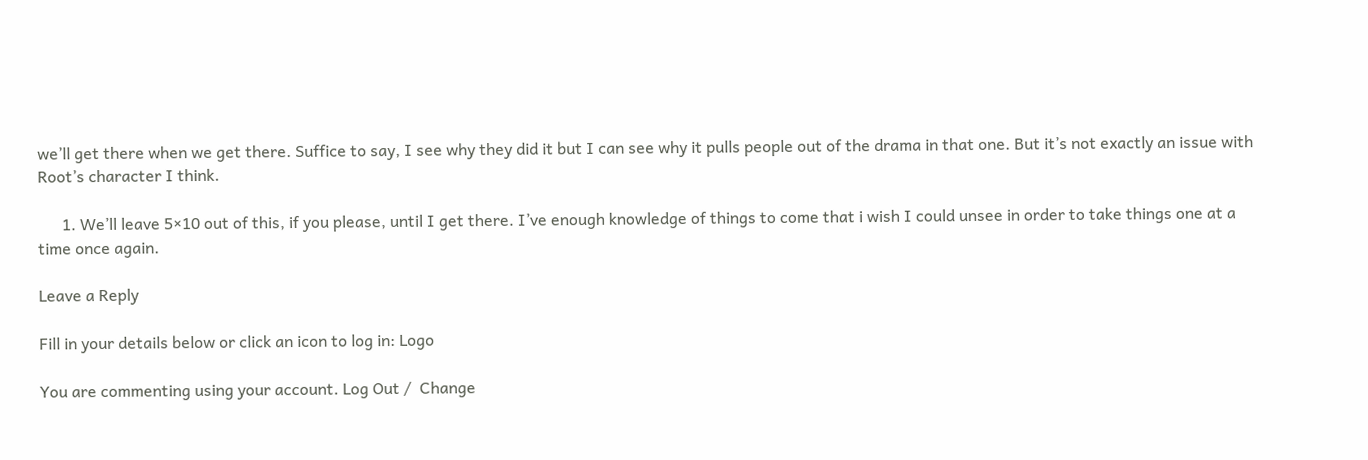we’ll get there when we get there. Suffice to say, I see why they did it but I can see why it pulls people out of the drama in that one. But it’s not exactly an issue with Root’s character I think.

      1. We’ll leave 5×10 out of this, if you please, until I get there. I’ve enough knowledge of things to come that i wish I could unsee in order to take things one at a time once again.

Leave a Reply

Fill in your details below or click an icon to log in: Logo

You are commenting using your account. Log Out /  Change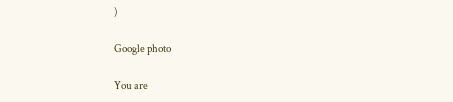)

Google photo

You are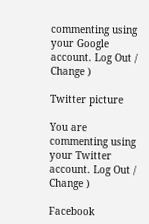commenting using your Google account. Log Out /  Change )

Twitter picture

You are commenting using your Twitter account. Log Out /  Change )

Facebook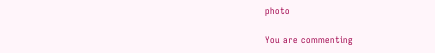photo

You are commenting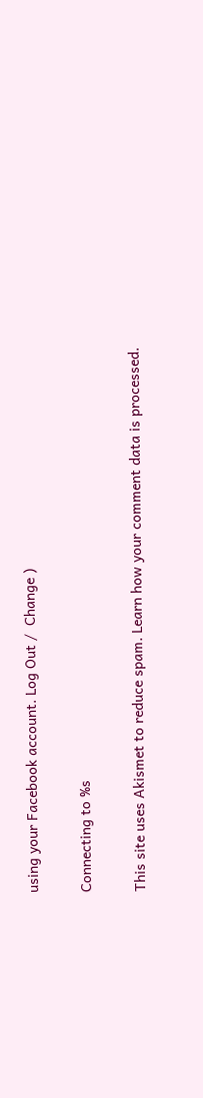using your Facebook account. Log Out /  Change )

Connecting to %s

This site uses Akismet to reduce spam. Learn how your comment data is processed.